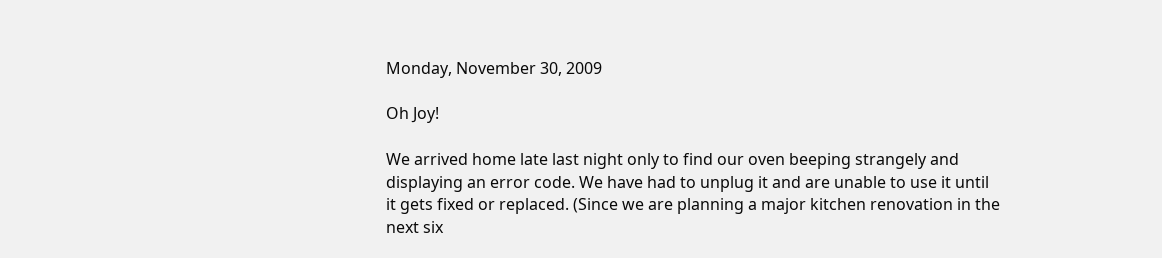Monday, November 30, 2009

Oh Joy!

We arrived home late last night only to find our oven beeping strangely and displaying an error code. We have had to unplug it and are unable to use it until it gets fixed or replaced. (Since we are planning a major kitchen renovation in the next six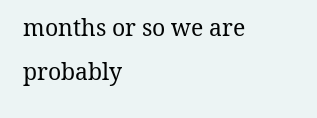months or so we are probably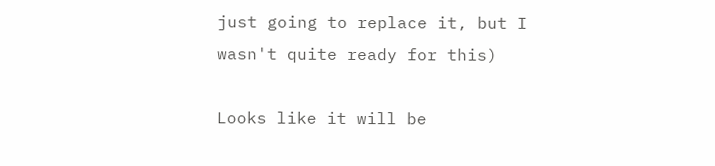just going to replace it, but I wasn't quite ready for this)

Looks like it will be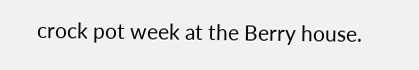crock pot week at the Berry house.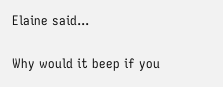Elaine said...

Why would it beep if you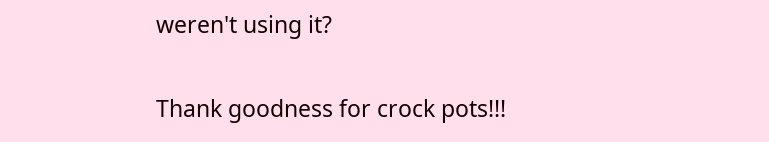weren't using it?

Thank goodness for crock pots!!!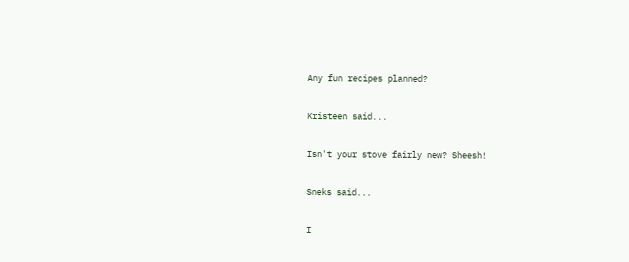Any fun recipes planned?

Kristeen said...

Isn't your stove fairly new? Sheesh!

Sneks said...

I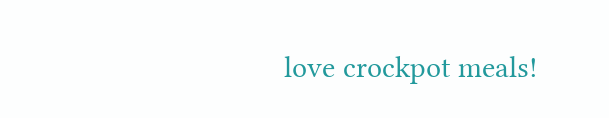love crockpot meals!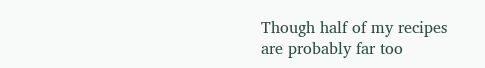Though half of my recipes are probably far too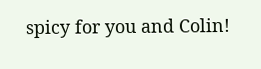spicy for you and Colin!